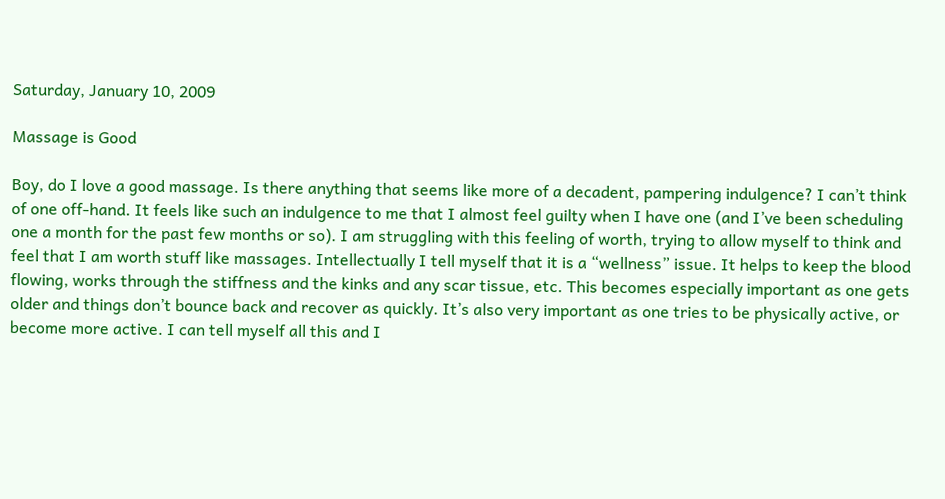Saturday, January 10, 2009

Massage is Good

Boy, do I love a good massage. Is there anything that seems like more of a decadent, pampering indulgence? I can’t think of one off-hand. It feels like such an indulgence to me that I almost feel guilty when I have one (and I’ve been scheduling one a month for the past few months or so). I am struggling with this feeling of worth, trying to allow myself to think and feel that I am worth stuff like massages. Intellectually I tell myself that it is a “wellness” issue. It helps to keep the blood flowing, works through the stiffness and the kinks and any scar tissue, etc. This becomes especially important as one gets older and things don’t bounce back and recover as quickly. It’s also very important as one tries to be physically active, or become more active. I can tell myself all this and I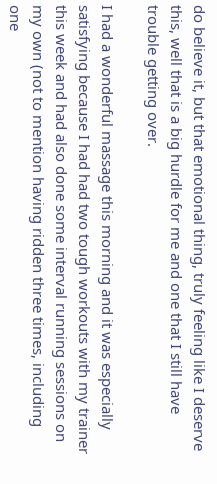do believe it, but that emotional thing, truly feeling like I deserve this, well that is a big hurdle for me and one that I still have trouble getting over.

I had a wonderful massage this morning and it was especially satisfying because I had had two tough workouts with my trainer this week and had also done some interval running sessions on my own (not to mention having ridden three times, including one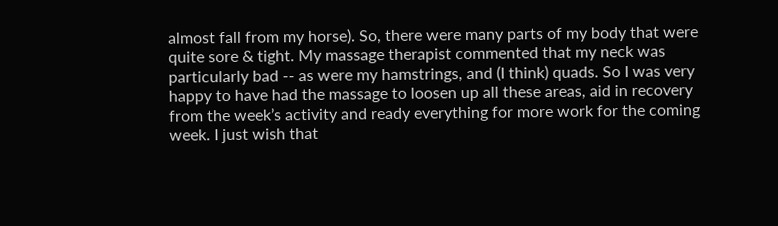almost fall from my horse). So, there were many parts of my body that were quite sore & tight. My massage therapist commented that my neck was particularly bad -- as were my hamstrings, and (I think) quads. So I was very happy to have had the massage to loosen up all these areas, aid in recovery from the week’s activity and ready everything for more work for the coming week. I just wish that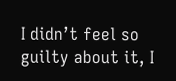I didn’t feel so guilty about it, I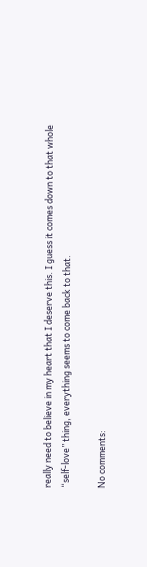really need to believe in my heart that I deserve this. I guess it comes down to that whole “self-love” thing, everything seems to come back to that.

No comments: